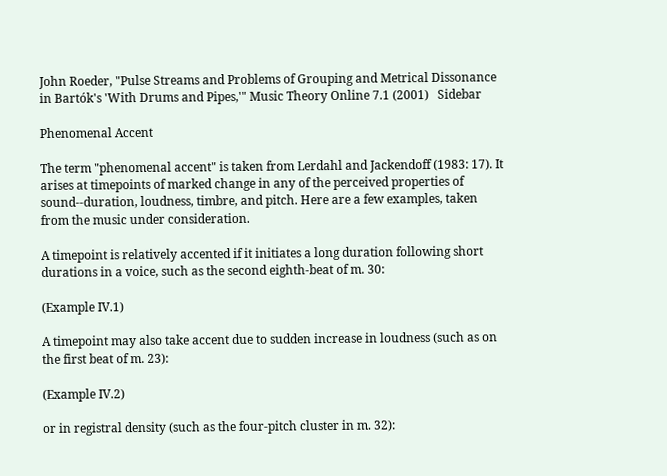John Roeder, "Pulse Streams and Problems of Grouping and Metrical Dissonance in Bartók's 'With Drums and Pipes,'" Music Theory Online 7.1 (2001)   Sidebar

Phenomenal Accent

The term "phenomenal accent" is taken from Lerdahl and Jackendoff (1983: 17). It arises at timepoints of marked change in any of the perceived properties of sound--duration, loudness, timbre, and pitch. Here are a few examples, taken from the music under consideration.

A timepoint is relatively accented if it initiates a long duration following short durations in a voice, such as the second eighth-beat of m. 30:

(Example IV.1)

A timepoint may also take accent due to sudden increase in loudness (such as on the first beat of m. 23):

(Example IV.2)

or in registral density (such as the four-pitch cluster in m. 32):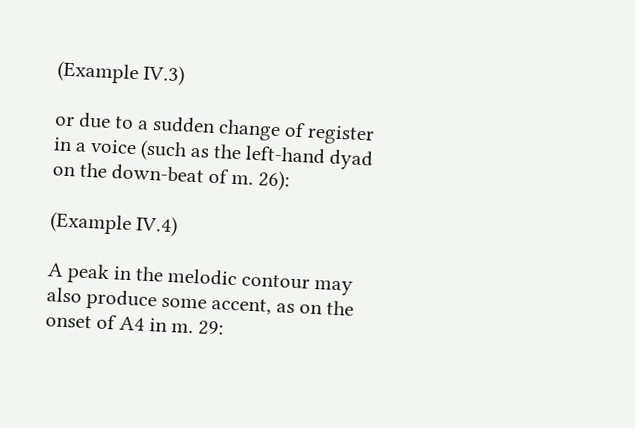(Example IV.3)

or due to a sudden change of register in a voice (such as the left-hand dyad on the down-beat of m. 26):

(Example IV.4)

A peak in the melodic contour may also produce some accent, as on the onset of A4 in m. 29: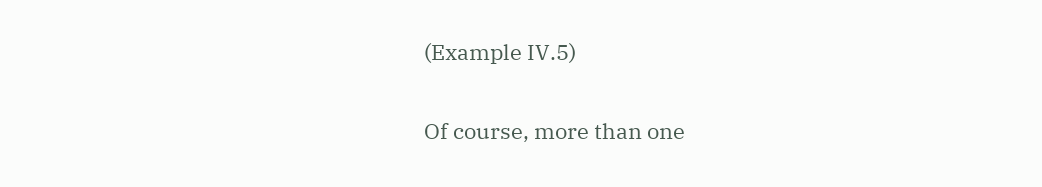(Example IV.5)

Of course, more than one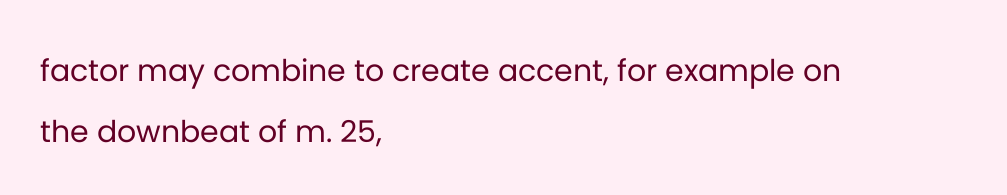factor may combine to create accent, for example on the downbeat of m. 25,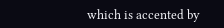which is accented by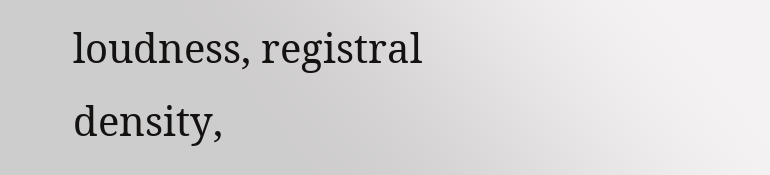loudness, registral density,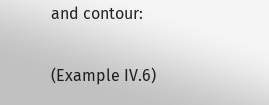and contour:

(Example IV.6)